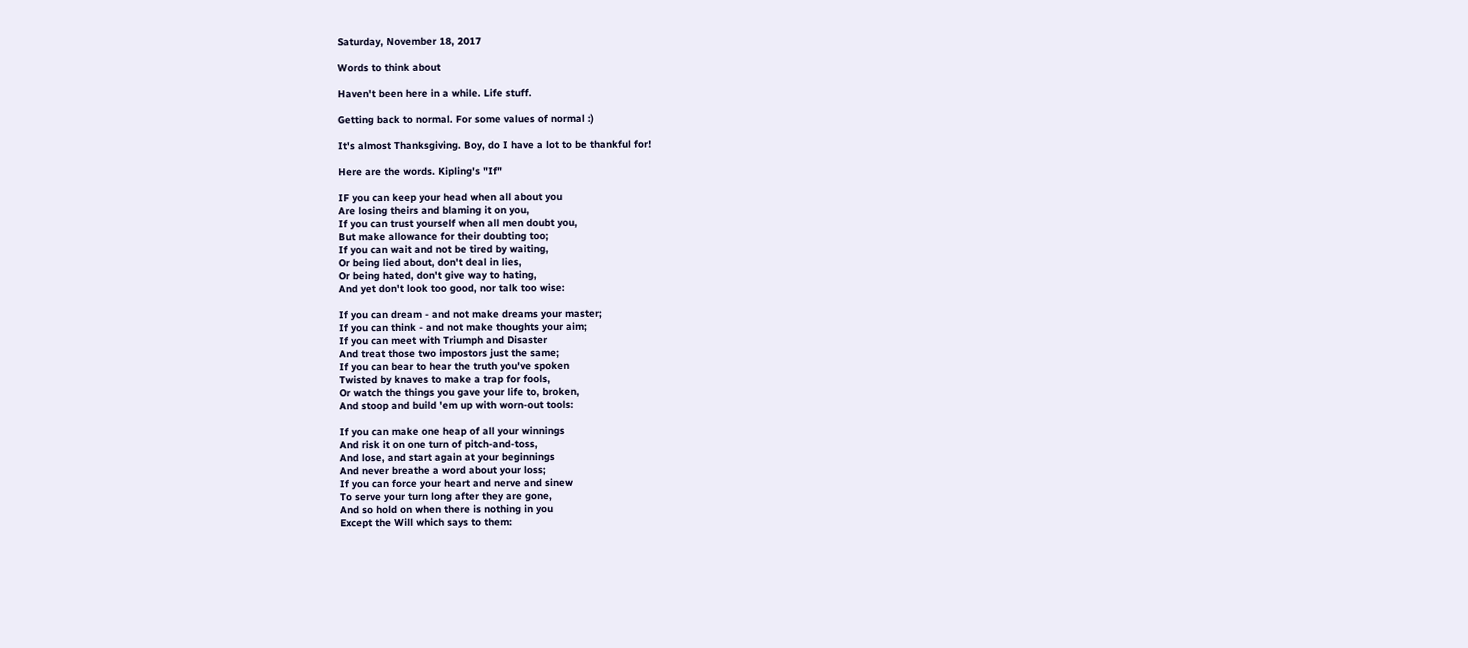Saturday, November 18, 2017

Words to think about

Haven't been here in a while. Life stuff.

Getting back to normal. For some values of normal :)

It's almost Thanksgiving. Boy, do I have a lot to be thankful for!

Here are the words. Kipling's "If"

IF you can keep your head when all about you
Are losing theirs and blaming it on you,
If you can trust yourself when all men doubt you,
But make allowance for their doubting too;
If you can wait and not be tired by waiting,
Or being lied about, don't deal in lies,
Or being hated, don't give way to hating,
And yet don't look too good, nor talk too wise:

If you can dream - and not make dreams your master;
If you can think - and not make thoughts your aim;
If you can meet with Triumph and Disaster
And treat those two impostors just the same;
If you can bear to hear the truth you've spoken
Twisted by knaves to make a trap for fools,
Or watch the things you gave your life to, broken,
And stoop and build 'em up with worn-out tools:

If you can make one heap of all your winnings
And risk it on one turn of pitch-and-toss,
And lose, and start again at your beginnings
And never breathe a word about your loss;
If you can force your heart and nerve and sinew
To serve your turn long after they are gone,
And so hold on when there is nothing in you
Except the Will which says to them: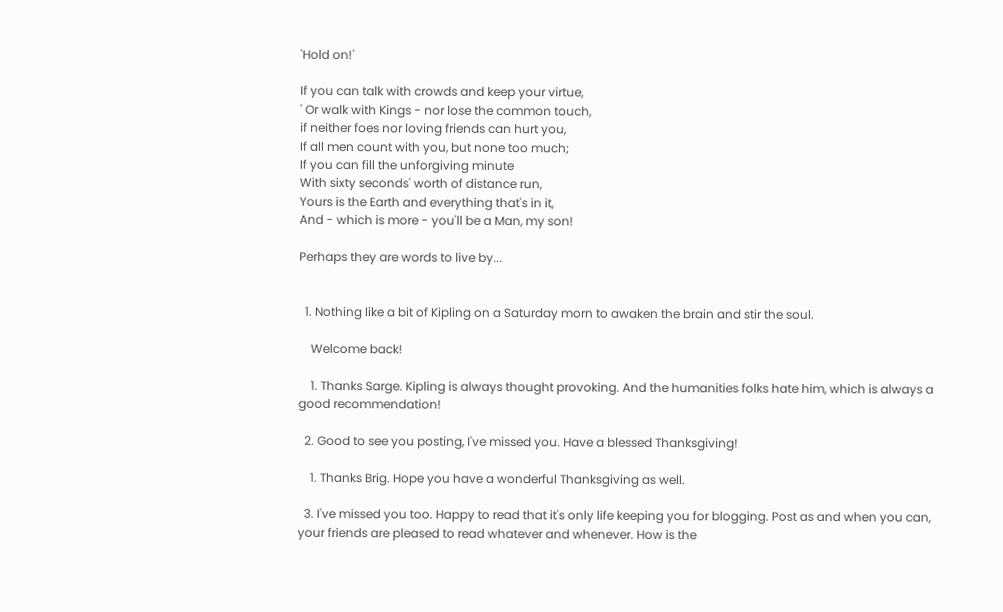'Hold on!'

If you can talk with crowds and keep your virtue,
' Or walk with Kings - nor lose the common touch,
if neither foes nor loving friends can hurt you,
If all men count with you, but none too much;
If you can fill the unforgiving minute
With sixty seconds' worth of distance run,
Yours is the Earth and everything that's in it,
And - which is more - you'll be a Man, my son!

Perhaps they are words to live by...


  1. Nothing like a bit of Kipling on a Saturday morn to awaken the brain and stir the soul.

    Welcome back!

    1. Thanks Sarge. Kipling is always thought provoking. And the humanities folks hate him, which is always a good recommendation!

  2. Good to see you posting, I've missed you. Have a blessed Thanksgiving!

    1. Thanks Brig. Hope you have a wonderful Thanksgiving as well.

  3. I've missed you too. Happy to read that it's only life keeping you for blogging. Post as and when you can, your friends are pleased to read whatever and whenever. How is the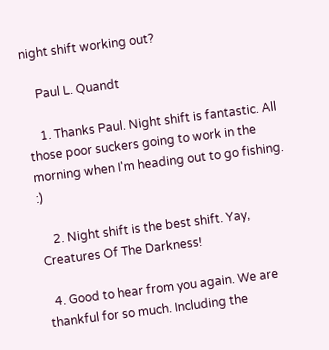night shift working out?

    Paul L. Quandt

    1. Thanks Paul. Night shift is fantastic. All those poor suckers going to work in the morning when I'm heading out to go fishing. :)

    2. Night shift is the best shift. Yay, Creatures Of The Darkness!

  4. Good to hear from you again. We are thankful for so much. Including the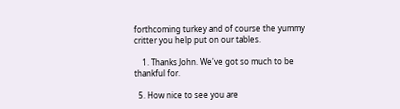forthcoming turkey and of course the yummy critter you help put on our tables.

    1. Thanks John. We've got so much to be thankful for.

  5. How nice to see you are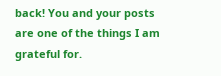back! You and your posts are one of the things I am grateful for.